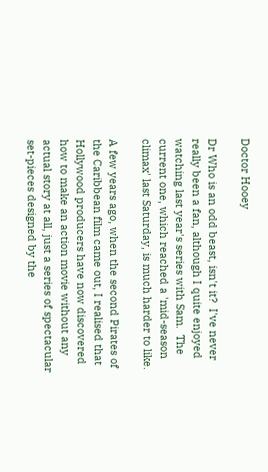Doctor Hooey

Dr Who is an odd beast, isn't it?  I've never really been a fan, although I quite enjoyed watching last year's series with Sam.  The current one, which reached a 'mid-season climax' last Saturday, is much harder to like.

A few years ago, when the second Pirates of the Caribbean film came out, I realised that Hollywood producers have now discovered how to make an action movie without any actual story at all, just a series of spectacular set-pieces designed by the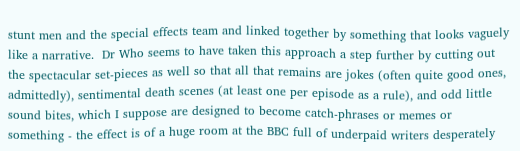stunt men and the special effects team and linked together by something that looks vaguely like a narrative.  Dr Who seems to have taken this approach a step further by cutting out the spectacular set-pieces as well so that all that remains are jokes (often quite good ones, admittedly), sentimental death scenes (at least one per episode as a rule), and odd little sound bites, which I suppose are designed to become catch-phrases or memes or something - the effect is of a huge room at the BBC full of underpaid writers desperately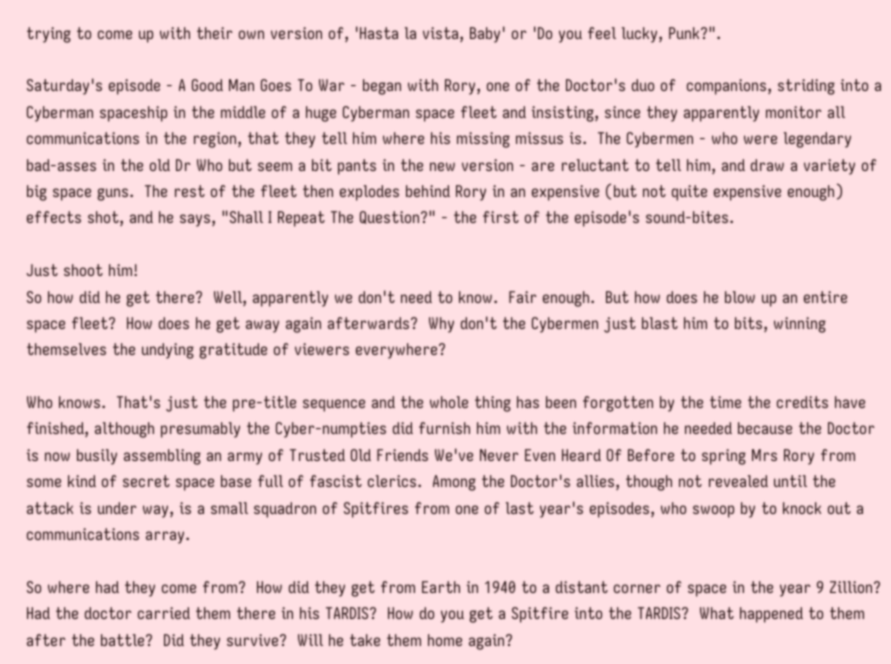trying to come up with their own version of, 'Hasta la vista, Baby' or 'Do you feel lucky, Punk?".

Saturday's episode - A Good Man Goes To War - began with Rory, one of the Doctor's duo of  companions, striding into a Cyberman spaceship in the middle of a huge Cyberman space fleet and insisting, since they apparently monitor all communications in the region, that they tell him where his missing missus is.  The Cybermen - who were legendary bad-asses in the old Dr Who but seem a bit pants in the new version - are reluctant to tell him, and draw a variety of big space guns.  The rest of the fleet then explodes behind Rory in an expensive (but not quite expensive enough) effects shot, and he says, "Shall I Repeat The Question?" - the first of the episode's sound-bites.

Just shoot him!
So how did he get there?  Well, apparently we don't need to know.  Fair enough.  But how does he blow up an entire space fleet?  How does he get away again afterwards?  Why don't the Cybermen just blast him to bits, winning themselves the undying gratitude of viewers everywhere?

Who knows.  That's just the pre-title sequence and the whole thing has been forgotten by the time the credits have finished, although presumably the Cyber-numpties did furnish him with the information he needed because the Doctor is now busily assembling an army of Trusted Old Friends We've Never Even Heard Of Before to spring Mrs Rory from some kind of secret space base full of fascist clerics.  Among the Doctor's allies, though not revealed until the attack is under way, is a small squadron of Spitfires from one of last year's episodes, who swoop by to knock out a communications array.

So where had they come from?  How did they get from Earth in 1940 to a distant corner of space in the year 9 Zillion?  Had the doctor carried them there in his TARDIS?  How do you get a Spitfire into the TARDIS?  What happened to them after the battle?  Did they survive?  Will he take them home again?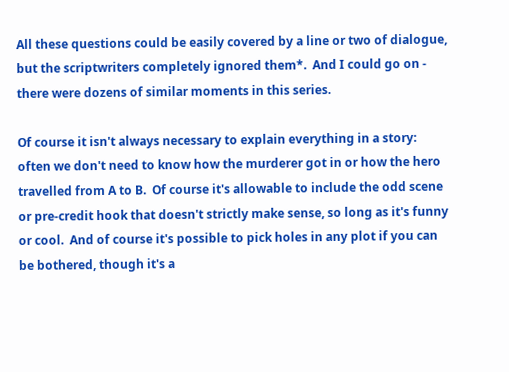All these questions could be easily covered by a line or two of dialogue, but the scriptwriters completely ignored them*.  And I could go on - there were dozens of similar moments in this series.

Of course it isn't always necessary to explain everything in a story: often we don't need to know how the murderer got in or how the hero travelled from A to B.  Of course it's allowable to include the odd scene or pre-credit hook that doesn't strictly make sense, so long as it's funny or cool.  And of course it's possible to pick holes in any plot if you can be bothered, though it's a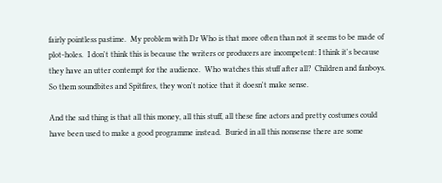fairly pointless pastime.  My problem with Dr Who is that more often than not it seems to be made of plot-holes.  I don't think this is because the writers or producers are incompetent: I think it's because they have an utter contempt for the audience.  Who watches this stuff after all?  Children and fanboys.  So them soundbites and Spitfires, they won't notice that it doesn't make sense.

And the sad thing is that all this money, all this stuff, all these fine actors and pretty costumes could have been used to make a good programme instead.  Buried in all this nonsense there are some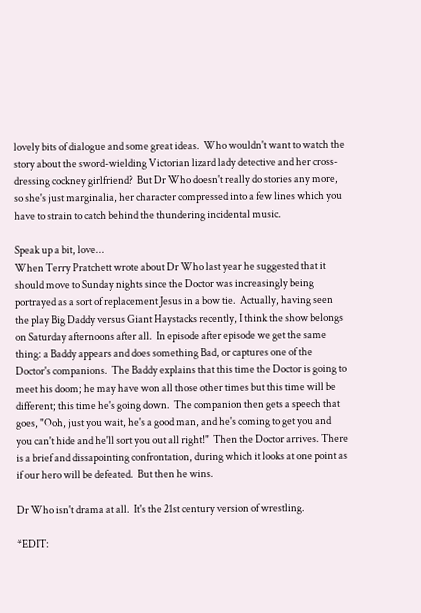lovely bits of dialogue and some great ideas.  Who wouldn't want to watch the story about the sword-wielding Victorian lizard lady detective and her cross-dressing cockney girlfriend?  But Dr Who doesn't really do stories any more, so she's just marginalia, her character compressed into a few lines which you have to strain to catch behind the thundering incidental music.

Speak up a bit, love...
When Terry Pratchett wrote about Dr Who last year he suggested that it should move to Sunday nights since the Doctor was increasingly being portrayed as a sort of replacement Jesus in a bow tie.  Actually, having seen the play Big Daddy versus Giant Haystacks recently, I think the show belongs on Saturday afternoons after all.  In episode after episode we get the same thing: a Baddy appears and does something Bad, or captures one of the Doctor's companions.  The Baddy explains that this time the Doctor is going to meet his doom; he may have won all those other times but this time will be different; this time he's going down.  The companion then gets a speech that goes, "Ooh, just you wait, he's a good man, and he's coming to get you and you can't hide and he'll sort you out all right!"  Then the Doctor arrives. There is a brief and dissapointing confrontation, during which it looks at one point as if our hero will be defeated.  But then he wins.

Dr Who isn't drama at all.  It's the 21st century version of wrestling.

*EDIT: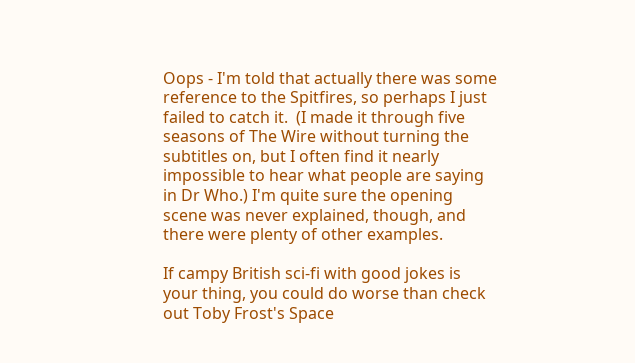Oops - I'm told that actually there was some reference to the Spitfires, so perhaps I just failed to catch it.  (I made it through five seasons of The Wire without turning the subtitles on, but I often find it nearly impossible to hear what people are saying in Dr Who.) I'm quite sure the opening scene was never explained, though, and there were plenty of other examples.

If campy British sci-fi with good jokes is your thing, you could do worse than check out Toby Frost's Space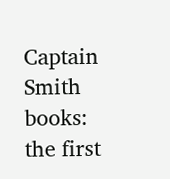Captain Smith books: the first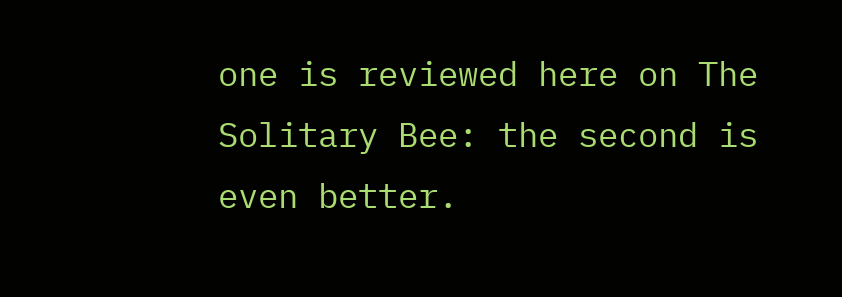one is reviewed here on The Solitary Bee: the second is even better.